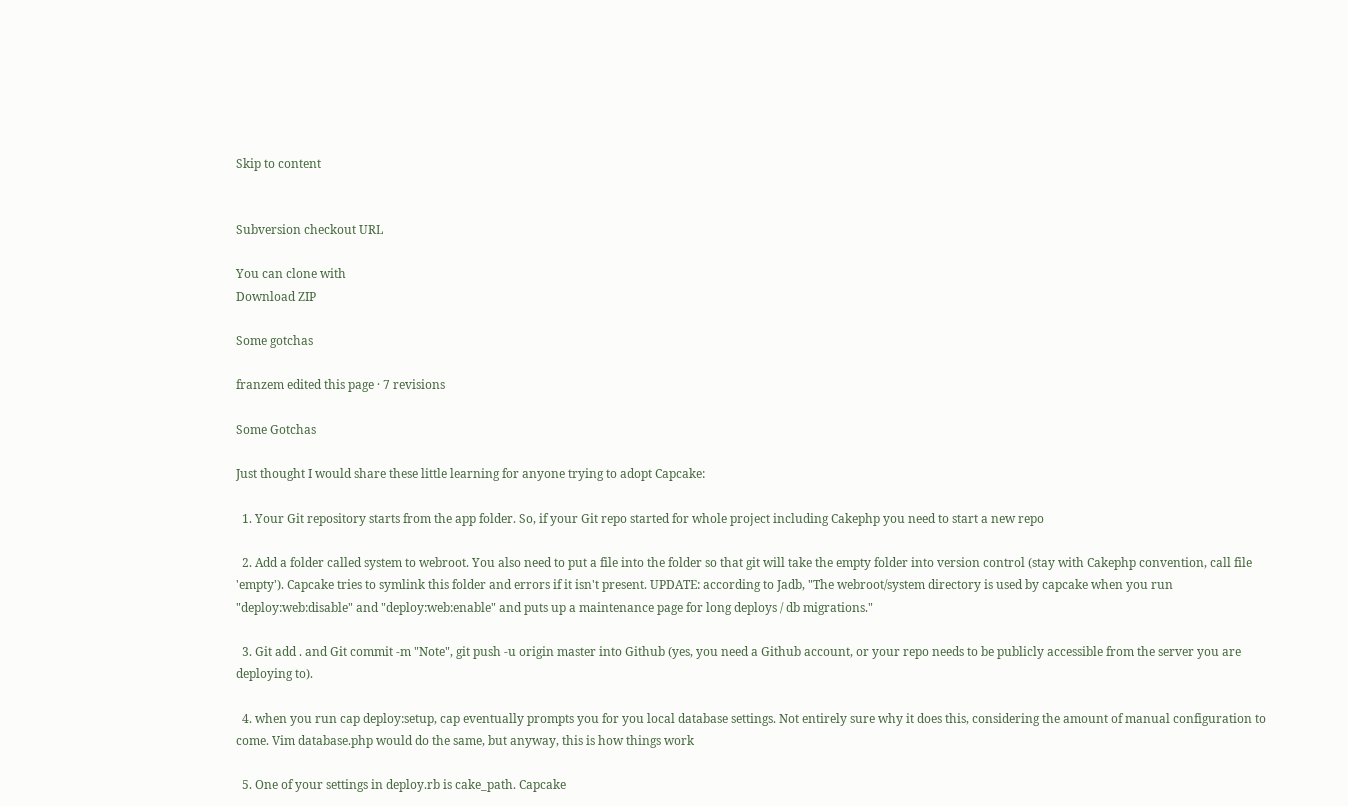Skip to content


Subversion checkout URL

You can clone with
Download ZIP

Some gotchas

franzem edited this page · 7 revisions

Some Gotchas

Just thought I would share these little learning for anyone trying to adopt Capcake:

  1. Your Git repository starts from the app folder. So, if your Git repo started for whole project including Cakephp you need to start a new repo

  2. Add a folder called system to webroot. You also need to put a file into the folder so that git will take the empty folder into version control (stay with Cakephp convention, call file 'empty'). Capcake tries to symlink this folder and errors if it isn't present. UPDATE: according to Jadb, "The webroot/system directory is used by capcake when you run "deploy:web:disable" and "deploy:web:enable" and puts up a maintenance page for long deploys / db migrations."

  3. Git add . and Git commit -m "Note", git push -u origin master into Github (yes, you need a Github account, or your repo needs to be publicly accessible from the server you are deploying to).

  4. when you run cap deploy:setup, cap eventually prompts you for you local database settings. Not entirely sure why it does this, considering the amount of manual configuration to come. Vim database.php would do the same, but anyway, this is how things work

  5. One of your settings in deploy.rb is cake_path. Capcake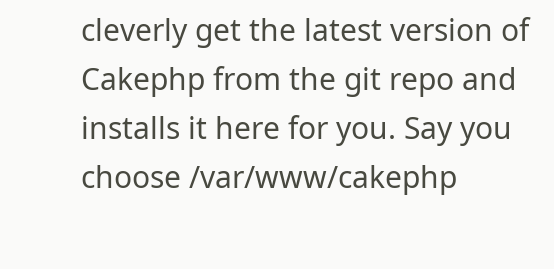cleverly get the latest version of Cakephp from the git repo and installs it here for you. Say you choose /var/www/cakephp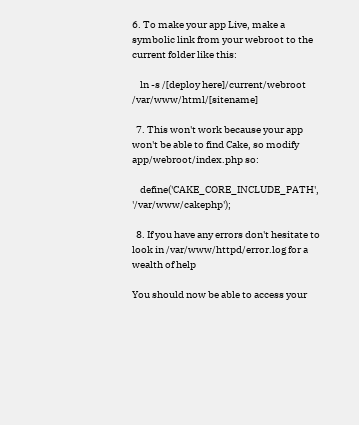6. To make your app Live, make a symbolic link from your webroot to the current folder like this:

    ln -s /[deploy here]/current/webroot /var/www/html/[sitename]

  7. This won't work because your app won't be able to find Cake, so modify app/webroot/index.php so:

    define('CAKE_CORE_INCLUDE_PATH', '/var/www/cakephp');

  8. If you have any errors don't hesitate to look in /var/www/httpd/error.log for a wealth of help

You should now be able to access your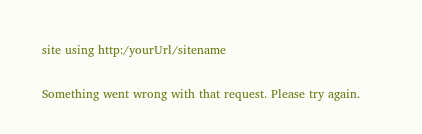site using http:/yourUrl/sitename

Something went wrong with that request. Please try again.